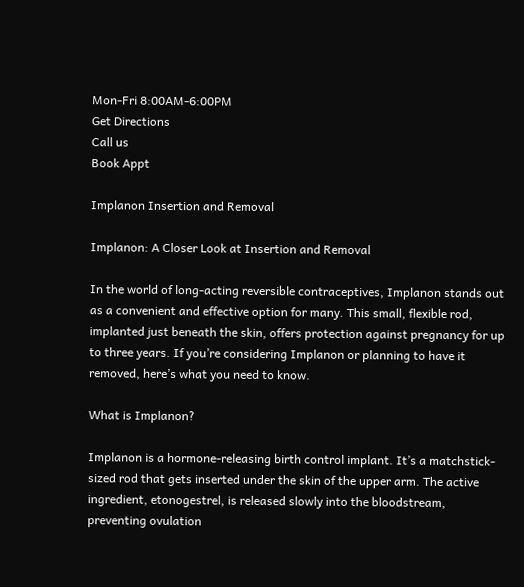Mon-Fri 8:00AM-6:00PM
Get Directions
Call us
Book Appt

Implanon Insertion and Removal

Implanon: A Closer Look at Insertion and Removal

In the world of long-acting reversible contraceptives, Implanon stands out as a convenient and effective option for many. This small, flexible rod, implanted just beneath the skin, offers protection against pregnancy for up to three years. If you’re considering Implanon or planning to have it removed, here’s what you need to know.

What is Implanon?

Implanon is a hormone-releasing birth control implant. It’s a matchstick-sized rod that gets inserted under the skin of the upper arm. The active ingredient, etonogestrel, is released slowly into the bloodstream, preventing ovulation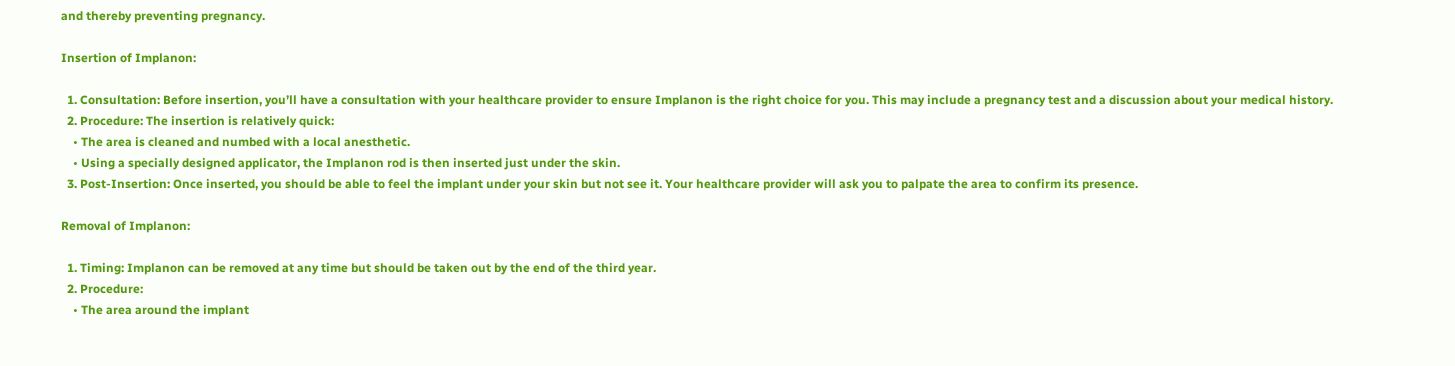and thereby preventing pregnancy.

Insertion of Implanon:

  1. Consultation: Before insertion, you’ll have a consultation with your healthcare provider to ensure Implanon is the right choice for you. This may include a pregnancy test and a discussion about your medical history.
  2. Procedure: The insertion is relatively quick:
    • The area is cleaned and numbed with a local anesthetic.
    • Using a specially designed applicator, the Implanon rod is then inserted just under the skin.
  3. Post-Insertion: Once inserted, you should be able to feel the implant under your skin but not see it. Your healthcare provider will ask you to palpate the area to confirm its presence.

Removal of Implanon:

  1. Timing: Implanon can be removed at any time but should be taken out by the end of the third year.
  2. Procedure:
    • The area around the implant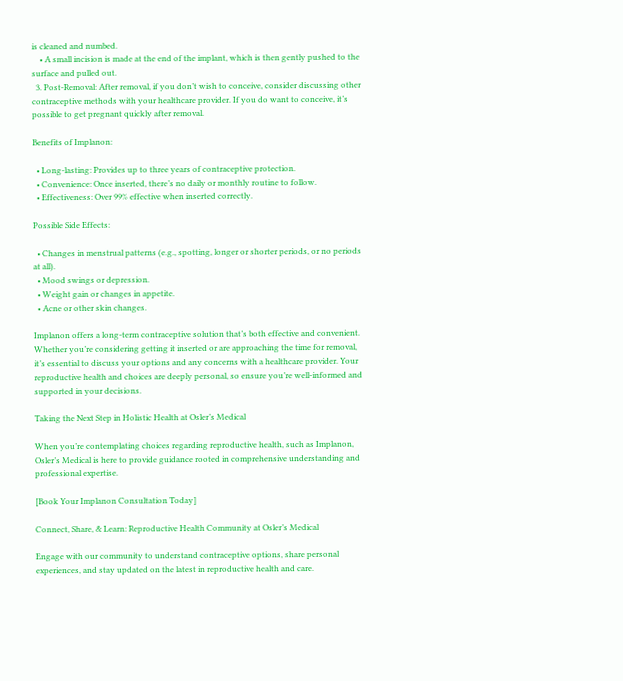is cleaned and numbed.
    • A small incision is made at the end of the implant, which is then gently pushed to the surface and pulled out.
  3. Post-Removal: After removal, if you don’t wish to conceive, consider discussing other contraceptive methods with your healthcare provider. If you do want to conceive, it’s possible to get pregnant quickly after removal.

Benefits of Implanon:

  • Long-lasting: Provides up to three years of contraceptive protection.
  • Convenience: Once inserted, there’s no daily or monthly routine to follow.
  • Effectiveness: Over 99% effective when inserted correctly.

Possible Side Effects:

  • Changes in menstrual patterns (e.g., spotting, longer or shorter periods, or no periods at all).
  • Mood swings or depression.
  • Weight gain or changes in appetite.
  • Acne or other skin changes.

Implanon offers a long-term contraceptive solution that’s both effective and convenient. Whether you’re considering getting it inserted or are approaching the time for removal, it’s essential to discuss your options and any concerns with a healthcare provider. Your reproductive health and choices are deeply personal, so ensure you’re well-informed and supported in your decisions.

Taking the Next Step in Holistic Health at Osler’s Medical

When you’re contemplating choices regarding reproductive health, such as Implanon, Osler’s Medical is here to provide guidance rooted in comprehensive understanding and professional expertise.

[Book Your Implanon Consultation Today]

Connect, Share, & Learn: Reproductive Health Community at Osler’s Medical

Engage with our community to understand contraceptive options, share personal experiences, and stay updated on the latest in reproductive health and care.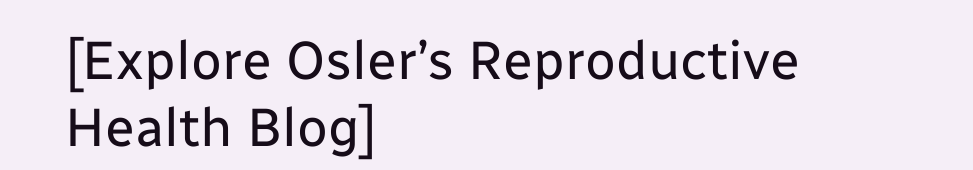[Explore Osler’s Reproductive Health Blog]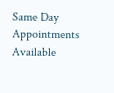Same Day Appointments Available